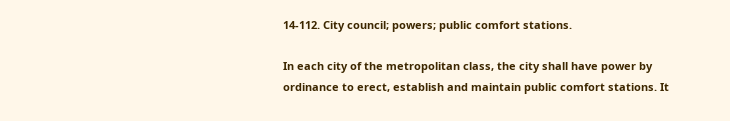14-112. City council; powers; public comfort stations.

In each city of the metropolitan class, the city shall have power by ordinance to erect, establish and maintain public comfort stations. It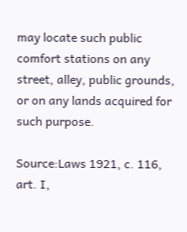may locate such public comfort stations on any street, alley, public grounds, or on any lands acquired for such purpose.

Source:Laws 1921, c. 116, art. I,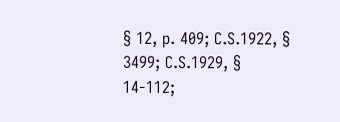§ 12, p. 409; C.S.1922, § 3499; C.S.1929, § 14-112;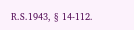R.S.1943, § 14-112.